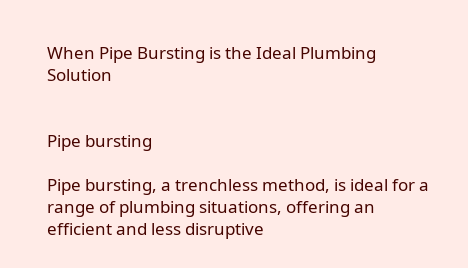When Pipe Bursting is the Ideal Plumbing Solution


Pipe bursting

Pipe bursting, a trenchless method, is ideal for a range of plumbing situations, offering an efficient and less disruptive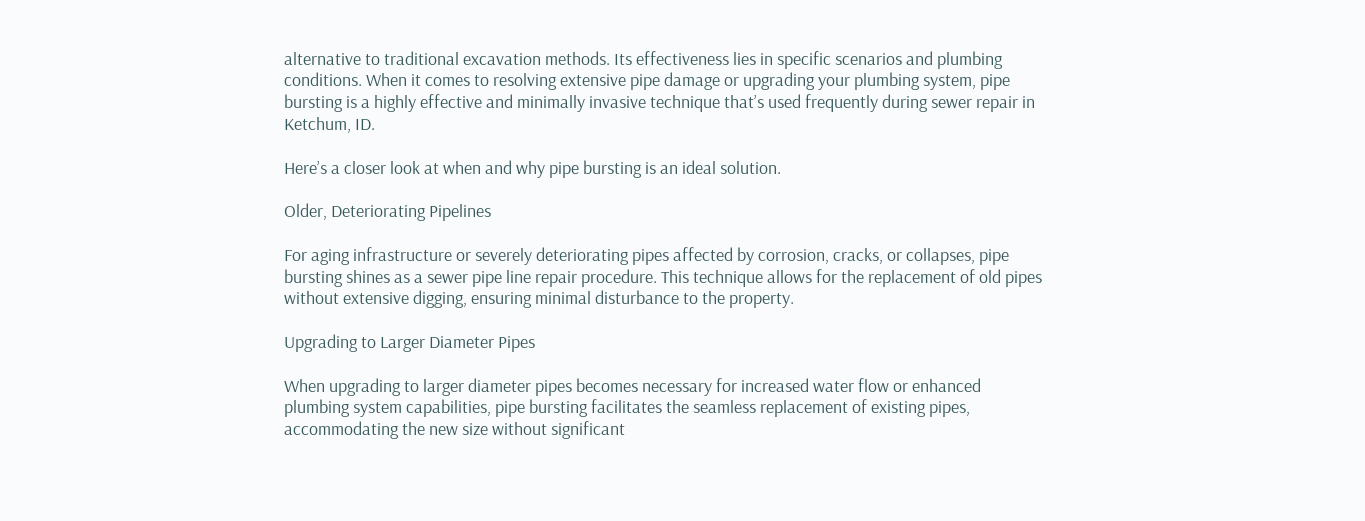alternative to traditional excavation methods. Its effectiveness lies in specific scenarios and plumbing conditions. When it comes to resolving extensive pipe damage or upgrading your plumbing system, pipe bursting is a highly effective and minimally invasive technique that’s used frequently during sewer repair in Ketchum, ID.

Here’s a closer look at when and why pipe bursting is an ideal solution.

Older, Deteriorating Pipelines

For aging infrastructure or severely deteriorating pipes affected by corrosion, cracks, or collapses, pipe bursting shines as a sewer pipe line repair procedure. This technique allows for the replacement of old pipes without extensive digging, ensuring minimal disturbance to the property.

Upgrading to Larger Diameter Pipes

When upgrading to larger diameter pipes becomes necessary for increased water flow or enhanced plumbing system capabilities, pipe bursting facilitates the seamless replacement of existing pipes, accommodating the new size without significant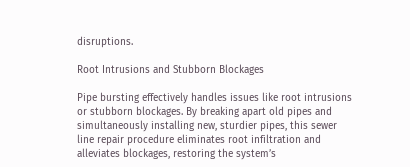disruptions.

Root Intrusions and Stubborn Blockages

Pipe bursting effectively handles issues like root intrusions or stubborn blockages. By breaking apart old pipes and simultaneously installing new, sturdier pipes, this sewer line repair procedure eliminates root infiltration and alleviates blockages, restoring the system’s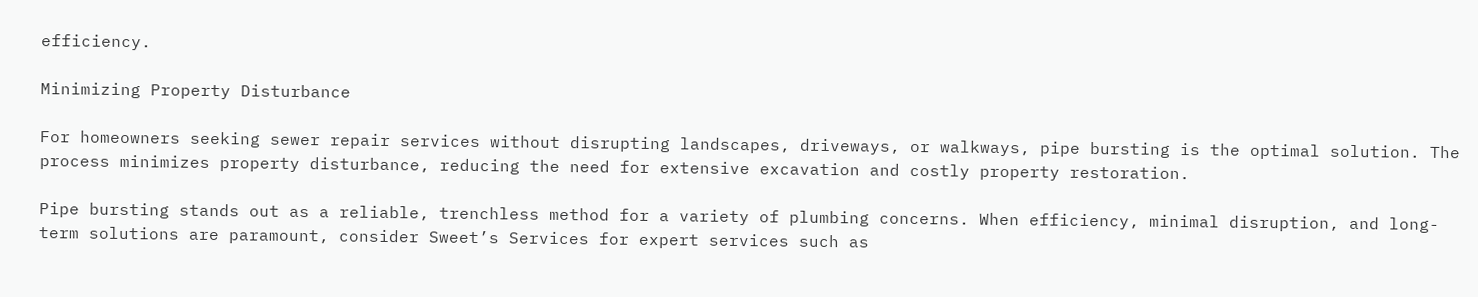efficiency.

Minimizing Property Disturbance

For homeowners seeking sewer repair services without disrupting landscapes, driveways, or walkways, pipe bursting is the optimal solution. The process minimizes property disturbance, reducing the need for extensive excavation and costly property restoration.

Pipe bursting stands out as a reliable, trenchless method for a variety of plumbing concerns. When efficiency, minimal disruption, and long-term solutions are paramount, consider Sweet’s Services for expert services such as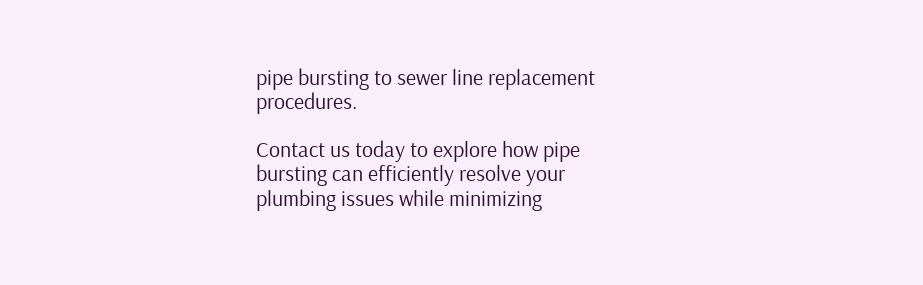pipe bursting to sewer line replacement procedures.

Contact us today to explore how pipe bursting can efficiently resolve your plumbing issues while minimizing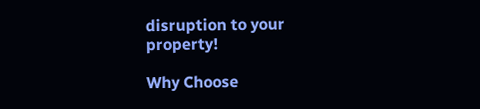disruption to your property!

Why Choose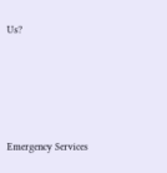Us?








Emergency Services